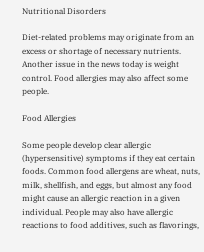Nutritional Disorders

Diet-related problems may originate from an excess or shortage of necessary nutrients. Another issue in the news today is weight control. Food allergies may also affect some people.

Food Allergies

Some people develop clear allergic (hypersensitive) symptoms if they eat certain foods. Common food allergens are wheat, nuts, milk, shellfish, and eggs, but almost any food might cause an allergic reaction in a given individual. People may also have allergic reactions to food additives, such as flavorings,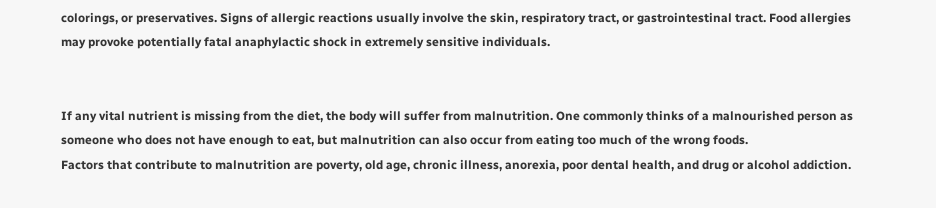colorings, or preservatives. Signs of allergic reactions usually involve the skin, respiratory tract, or gastrointestinal tract. Food allergies may provoke potentially fatal anaphylactic shock in extremely sensitive individuals.


If any vital nutrient is missing from the diet, the body will suffer from malnutrition. One commonly thinks of a malnourished person as someone who does not have enough to eat, but malnutrition can also occur from eating too much of the wrong foods.
Factors that contribute to malnutrition are poverty, old age, chronic illness, anorexia, poor dental health, and drug or alcohol addiction.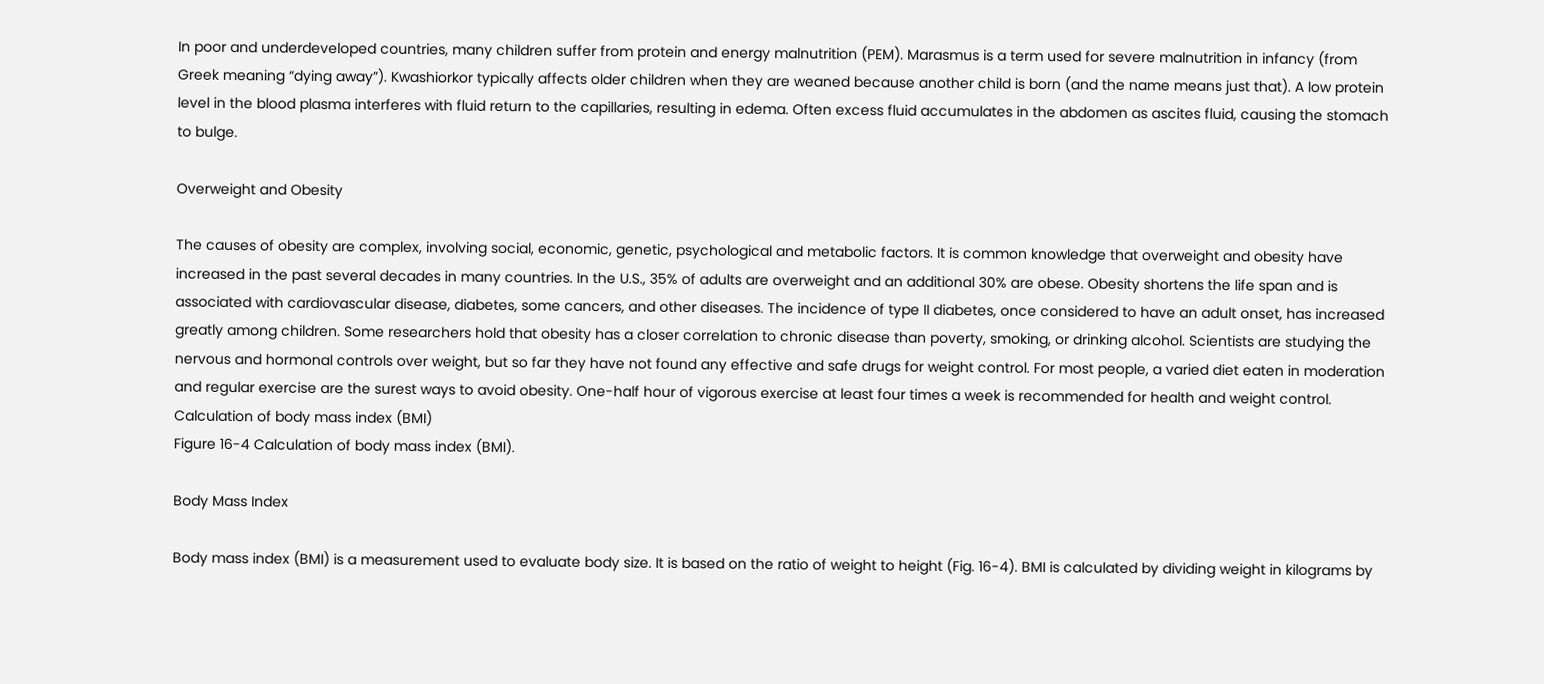In poor and underdeveloped countries, many children suffer from protein and energy malnutrition (PEM). Marasmus is a term used for severe malnutrition in infancy (from Greek meaning “dying away”). Kwashiorkor typically affects older children when they are weaned because another child is born (and the name means just that). A low protein level in the blood plasma interferes with fluid return to the capillaries, resulting in edema. Often excess fluid accumulates in the abdomen as ascites fluid, causing the stomach to bulge.

Overweight and Obesity

The causes of obesity are complex, involving social, economic, genetic, psychological and metabolic factors. It is common knowledge that overweight and obesity have increased in the past several decades in many countries. In the U.S., 35% of adults are overweight and an additional 30% are obese. Obesity shortens the life span and is associated with cardiovascular disease, diabetes, some cancers, and other diseases. The incidence of type II diabetes, once considered to have an adult onset, has increased greatly among children. Some researchers hold that obesity has a closer correlation to chronic disease than poverty, smoking, or drinking alcohol. Scientists are studying the nervous and hormonal controls over weight, but so far they have not found any effective and safe drugs for weight control. For most people, a varied diet eaten in moderation and regular exercise are the surest ways to avoid obesity. One-half hour of vigorous exercise at least four times a week is recommended for health and weight control.
Calculation of body mass index (BMI)
Figure 16-4 Calculation of body mass index (BMI).

Body Mass Index

Body mass index (BMI) is a measurement used to evaluate body size. It is based on the ratio of weight to height (Fig. 16-4). BMI is calculated by dividing weight in kilograms by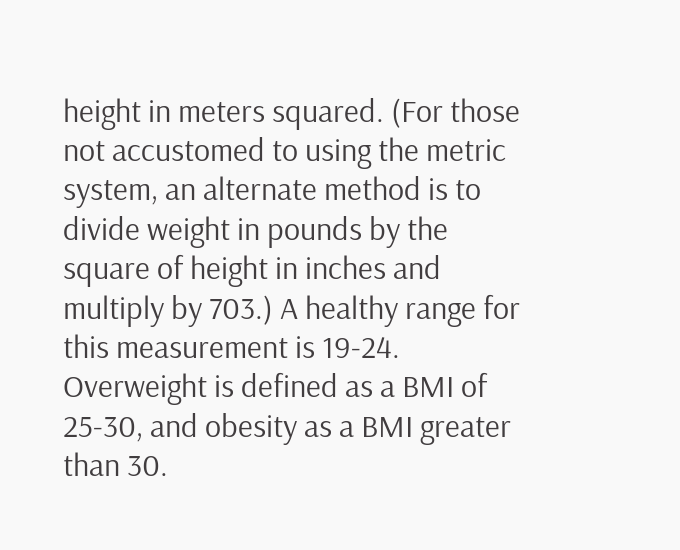height in meters squared. (For those not accustomed to using the metric system, an alternate method is to divide weight in pounds by the square of height in inches and multiply by 703.) A healthy range for this measurement is 19-24. Overweight is defined as a BMI of 25-30, and obesity as a BMI greater than 30.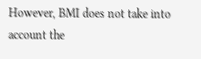However, BMI does not take into account the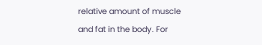relative amount of muscle and fat in the body. For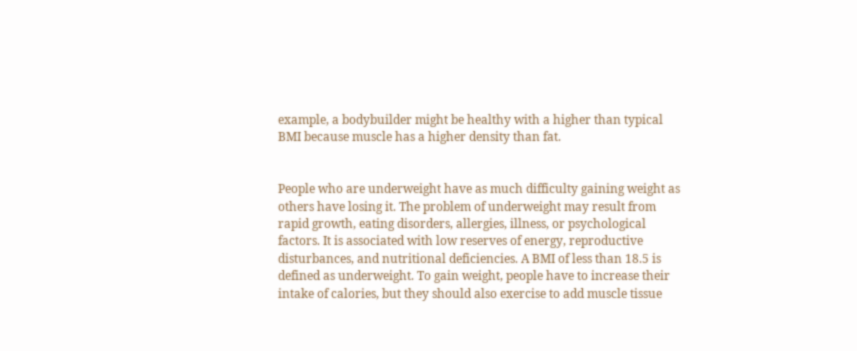example, a bodybuilder might be healthy with a higher than typical BMI because muscle has a higher density than fat.


People who are underweight have as much difficulty gaining weight as others have losing it. The problem of underweight may result from rapid growth, eating disorders, allergies, illness, or psychological factors. It is associated with low reserves of energy, reproductive disturbances, and nutritional deficiencies. A BMI of less than 18.5 is defined as underweight. To gain weight, people have to increase their intake of calories, but they should also exercise to add muscle tissue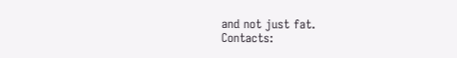and not just fat.
Contacts: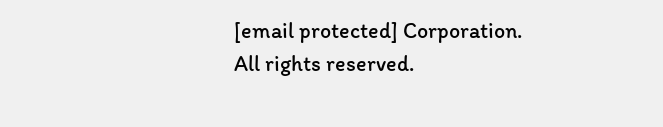[email protected] Corporation. All rights reserved.